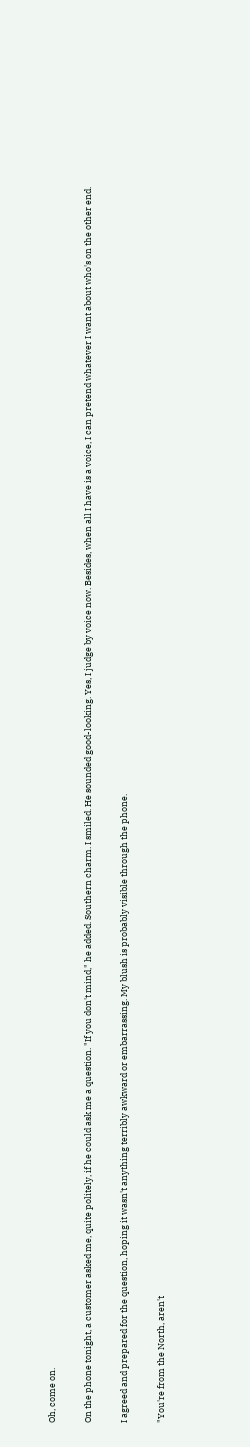Oh, come on.

On the phone tonight, a customer asked me, quite politely, if he could ask me a question. "If you don't mind," he added. Southern charm. I smiled. He sounded good-looking. Yes, I judge by voice now. Besides, when all I have is a voice, I can pretend whatever I want about who's on the other end.

I agreed and prepared for the question, hoping it wasn't anything terribly awkward or embarrassing. My blush is probably visible through the phone.

"You're from the North, aren't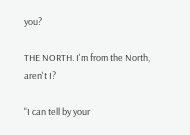you?

THE NORTH. I'm from the North, aren't I?

"I can tell by your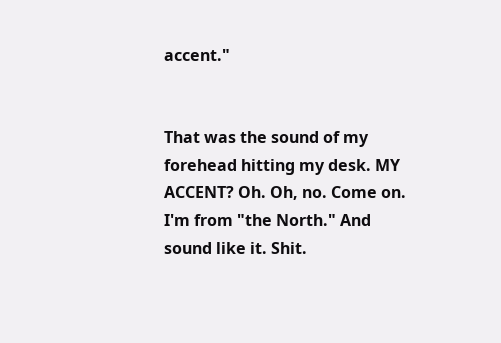accent."


That was the sound of my forehead hitting my desk. MY ACCENT? Oh. Oh, no. Come on. I'm from "the North." And sound like it. Shit.